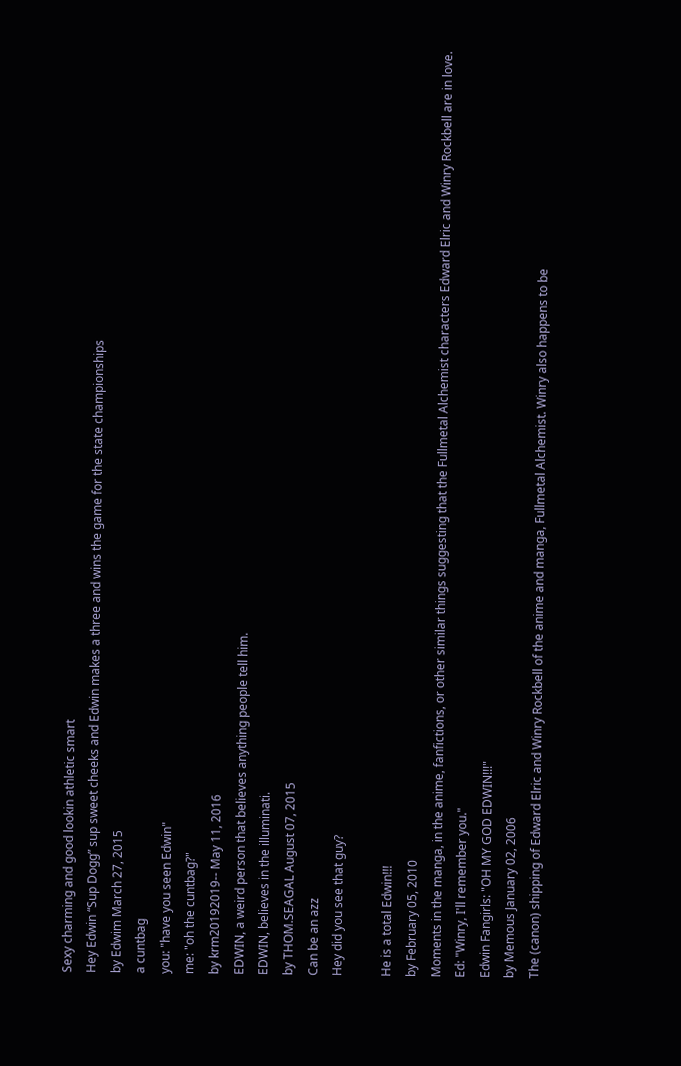Sexy charming and good lookin athletic smart
Hey Edwin “Sup Dogg” sup sweet cheeks and Edwin makes a three and wins the game for the state championships
by Edwim March 27, 2015
a cuntbag
you: "have you seen Edwin"
me: "oh the cuntbag?"
by krm20192019-- May 11, 2016
EDWIN, a weird person that believes anything people tell him.
EDWIN, believes in the illuminati.
by THOM.SEAGAL August 07, 2015
Can be an azz
Hey did you see that guy?

He is a total Edwin!!!
by February 05, 2010
Moments in the manga, in the anime, fanfictions, or other similar things suggesting that the Fullmetal Alchemist characters Edward Elric and Winry Rockbell are in love.
Ed: "Winry, I'll remember you."
Edwin Fangirls: "OH MY GOD EDWIN!!!"
by Memous January 02, 2006
The (canon) shipping of Edward Elric and Winry Rockbell of the anime and manga, Fullmetal Alchemist. Winry also happens to be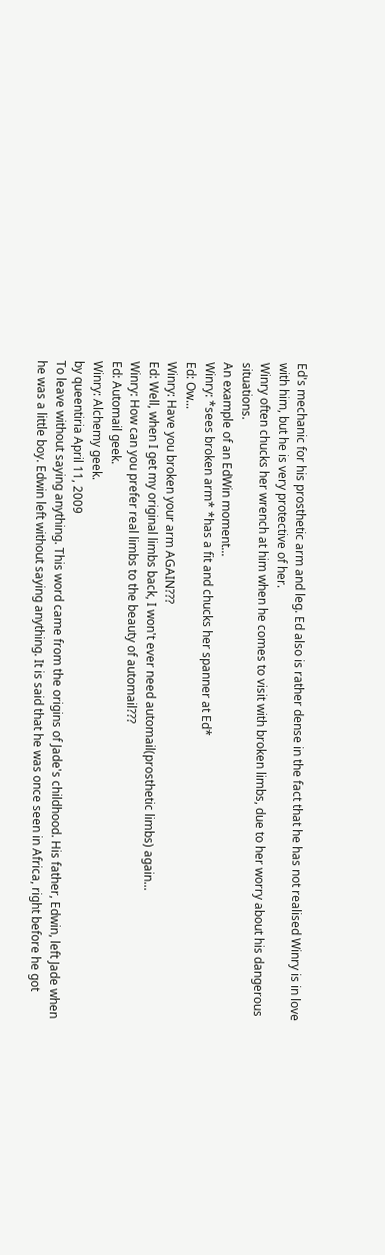Ed's mechanic for his prosthetic arm and leg. Ed also is rather dense in the fact that he has not realised Winry is in love with him, but he is very protective of her.
Winry often chucks her wrench at him when he comes to visit with broken limbs, due to her worry about his dangerous situations.
An example of an EdWin moment...
Winry: *sees broken arm* *has a fit and chucks her spanner at Ed*
Ed: Ow...
Winry: Have you broken your arm AGAIN???
Ed: Well, when I get my original limbs back, I won't ever need automail(prosthetic limbs) again...
Winry: How can you prefer real limbs to the beauty of automail???
Ed: Automail geek.
Winry: Alchemy geek.
by queentiria April 11, 2009
To leave without saying anything. This word came from the origins of Jade's childhood. His father, Edwin, left Jade when he was a little boy. Edwin left without saying anything. It is said that he was once seen in Africa, right before he got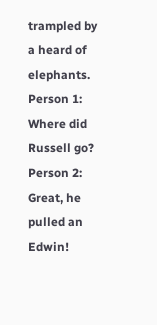trampled by a heard of elephants.
Person 1: Where did Russell go?
Person 2: Great, he pulled an Edwin!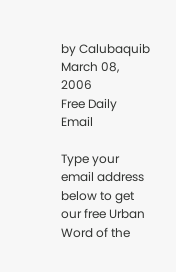by Calubaquib March 08, 2006
Free Daily Email

Type your email address below to get our free Urban Word of the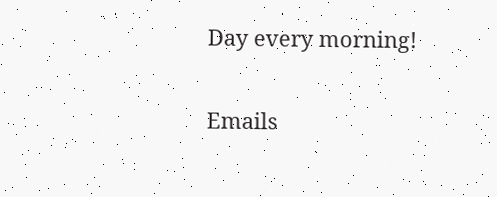Day every morning!

Emails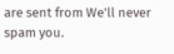are sent from We'll never spam you.